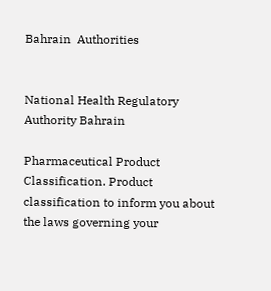Bahrain  Authorities


National Health Regulatory Authority Bahrain

Pharmaceutical Product Classification. Product classification to inform you about the laws governing your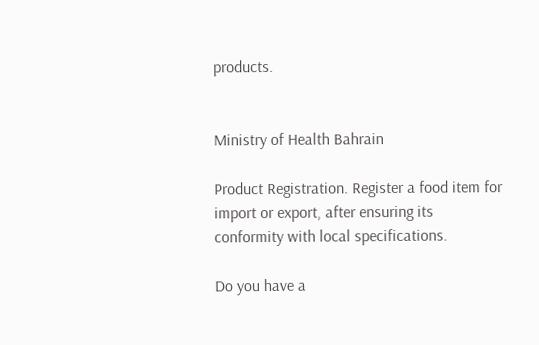products.


Ministry of Health Bahrain

Product Registration. Register a food item for import or export, after ensuring its conformity with local specifications.

Do you have a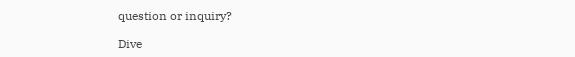question or inquiry?

Dive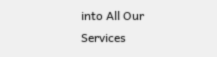into All Our Services